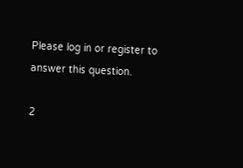Please log in or register to answer this question.

2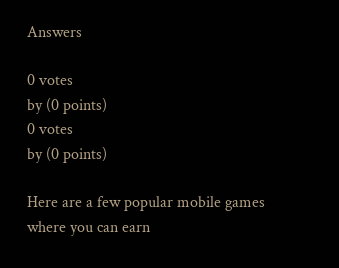Answers

0 votes
by (0 points)
0 votes
by (0 points)

Here are a few popular mobile games where you can earn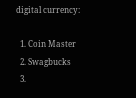digital currency:

  1. Coin Master
  2. Swagbucks
  3.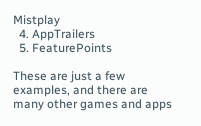Mistplay
  4. AppTrailers
  5. FeaturePoints

These are just a few examples, and there are many other games and apps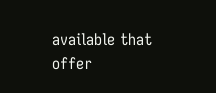available that offer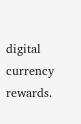digital currency rewards.